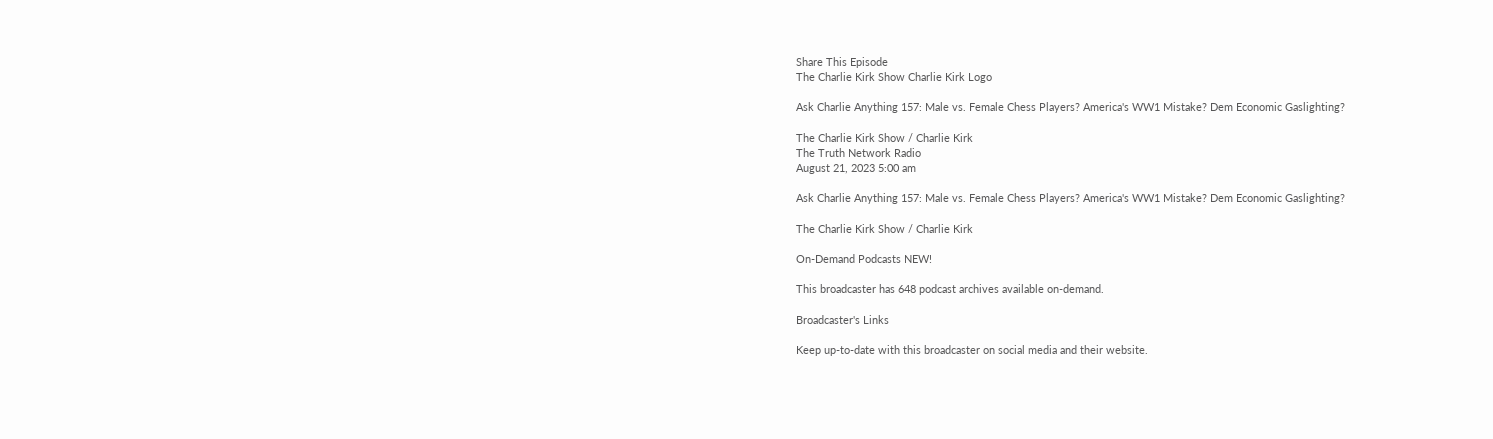Share This Episode
The Charlie Kirk Show Charlie Kirk Logo

Ask Charlie Anything 157: Male vs. Female Chess Players? America's WW1 Mistake? Dem Economic Gaslighting?

The Charlie Kirk Show / Charlie Kirk
The Truth Network Radio
August 21, 2023 5:00 am

Ask Charlie Anything 157: Male vs. Female Chess Players? America's WW1 Mistake? Dem Economic Gaslighting?

The Charlie Kirk Show / Charlie Kirk

On-Demand Podcasts NEW!

This broadcaster has 648 podcast archives available on-demand.

Broadcaster's Links

Keep up-to-date with this broadcaster on social media and their website.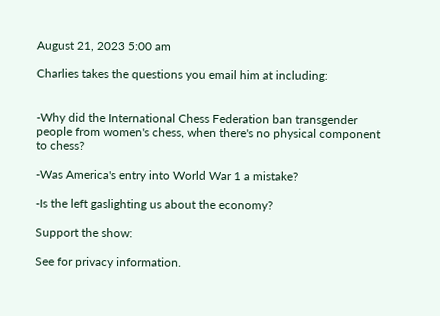August 21, 2023 5:00 am

Charlies takes the questions you email him at including:


-Why did the International Chess Federation ban transgender people from women's chess, when there's no physical component to chess?

-Was America's entry into World War 1 a mistake?

-Is the left gaslighting us about the economy?

Support the show:

See for privacy information.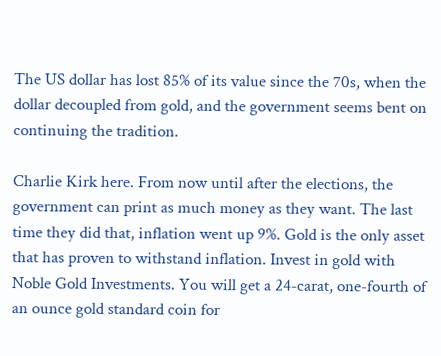The US dollar has lost 85% of its value since the 70s, when the dollar decoupled from gold, and the government seems bent on continuing the tradition.

Charlie Kirk here. From now until after the elections, the government can print as much money as they want. The last time they did that, inflation went up 9%. Gold is the only asset that has proven to withstand inflation. Invest in gold with Noble Gold Investments. You will get a 24-carat, one-fourth of an ounce gold standard coin for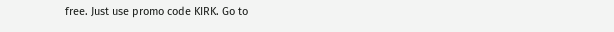free. Just use promo code KIRK. Go to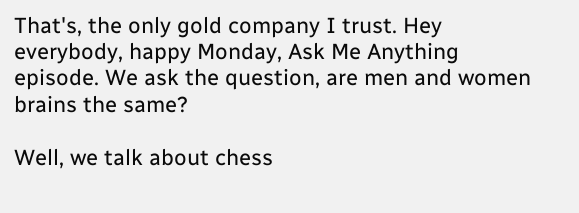That's, the only gold company I trust. Hey everybody, happy Monday, Ask Me Anything episode. We ask the question, are men and women brains the same?

Well, we talk about chess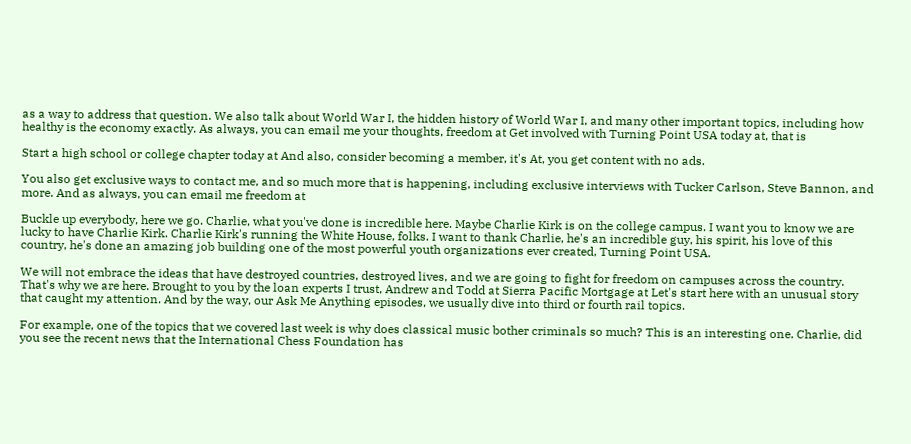as a way to address that question. We also talk about World War I, the hidden history of World War I, and many other important topics, including how healthy is the economy exactly. As always, you can email me your thoughts, freedom at Get involved with Turning Point USA today at, that is

Start a high school or college chapter today at And also, consider becoming a member, it's At, you get content with no ads.

You also get exclusive ways to contact me, and so much more that is happening, including exclusive interviews with Tucker Carlson, Steve Bannon, and more. And as always, you can email me freedom at

Buckle up everybody, here we go. Charlie, what you've done is incredible here. Maybe Charlie Kirk is on the college campus. I want you to know we are lucky to have Charlie Kirk. Charlie Kirk's running the White House, folks. I want to thank Charlie, he's an incredible guy, his spirit, his love of this country, he's done an amazing job building one of the most powerful youth organizations ever created, Turning Point USA.

We will not embrace the ideas that have destroyed countries, destroyed lives, and we are going to fight for freedom on campuses across the country. That's why we are here. Brought to you by the loan experts I trust, Andrew and Todd at Sierra Pacific Mortgage at Let's start here with an unusual story that caught my attention. And by the way, our Ask Me Anything episodes, we usually dive into third or fourth rail topics.

For example, one of the topics that we covered last week is why does classical music bother criminals so much? This is an interesting one. Charlie, did you see the recent news that the International Chess Foundation has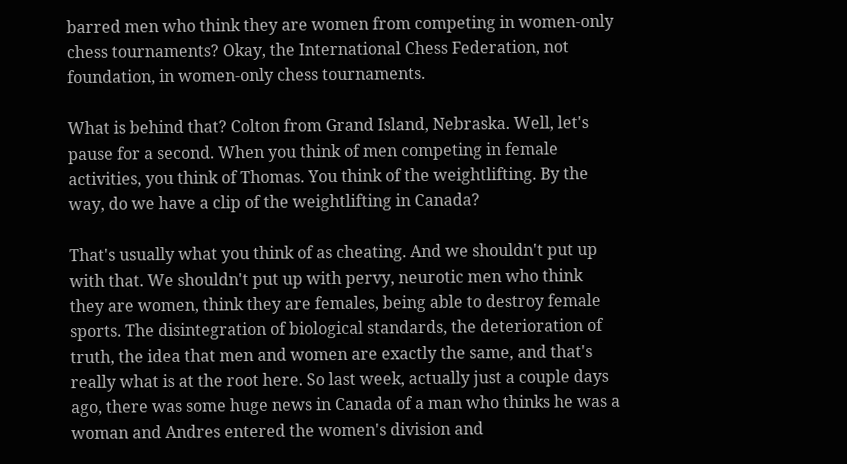barred men who think they are women from competing in women-only chess tournaments? Okay, the International Chess Federation, not foundation, in women-only chess tournaments.

What is behind that? Colton from Grand Island, Nebraska. Well, let's pause for a second. When you think of men competing in female activities, you think of Thomas. You think of the weightlifting. By the way, do we have a clip of the weightlifting in Canada?

That's usually what you think of as cheating. And we shouldn't put up with that. We shouldn't put up with pervy, neurotic men who think they are women, think they are females, being able to destroy female sports. The disintegration of biological standards, the deterioration of truth, the idea that men and women are exactly the same, and that's really what is at the root here. So last week, actually just a couple days ago, there was some huge news in Canada of a man who thinks he was a woman and Andres entered the women's division and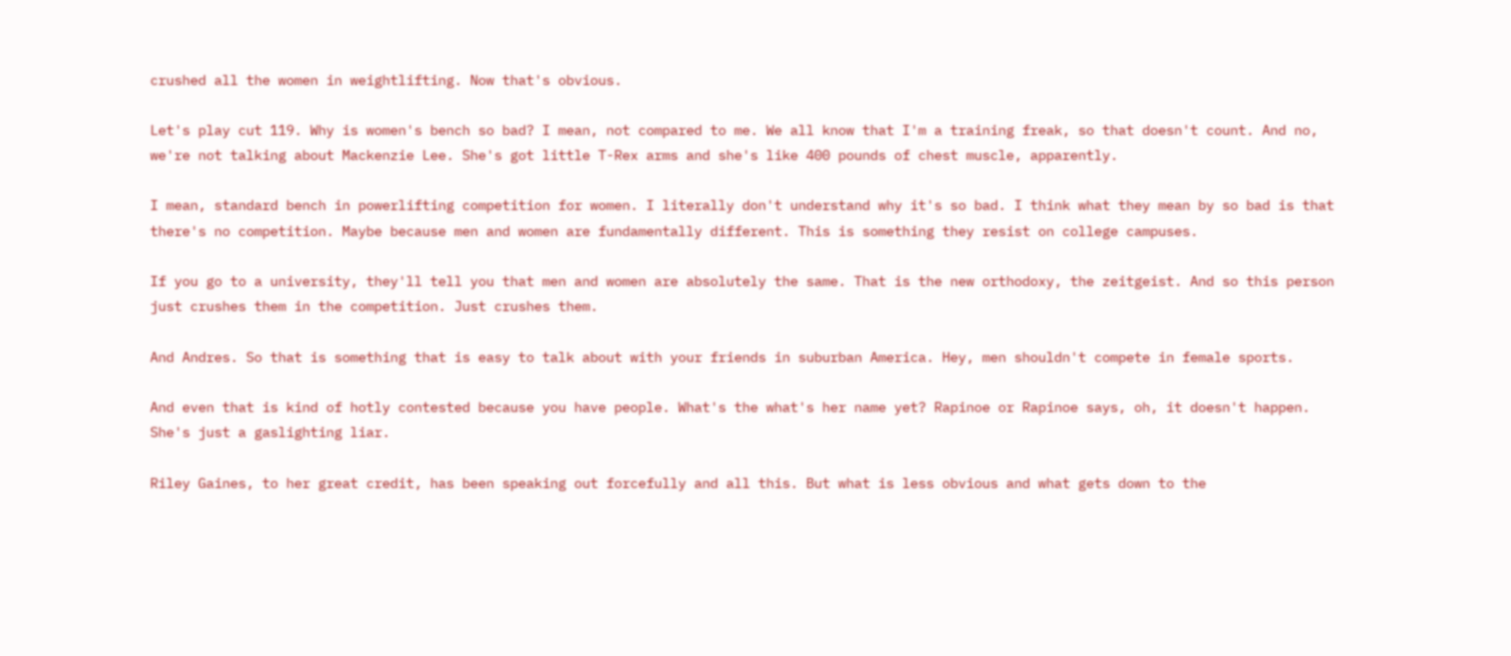crushed all the women in weightlifting. Now that's obvious.

Let's play cut 119. Why is women's bench so bad? I mean, not compared to me. We all know that I'm a training freak, so that doesn't count. And no, we're not talking about Mackenzie Lee. She's got little T-Rex arms and she's like 400 pounds of chest muscle, apparently.

I mean, standard bench in powerlifting competition for women. I literally don't understand why it's so bad. I think what they mean by so bad is that there's no competition. Maybe because men and women are fundamentally different. This is something they resist on college campuses.

If you go to a university, they'll tell you that men and women are absolutely the same. That is the new orthodoxy, the zeitgeist. And so this person just crushes them in the competition. Just crushes them.

And Andres. So that is something that is easy to talk about with your friends in suburban America. Hey, men shouldn't compete in female sports.

And even that is kind of hotly contested because you have people. What's the what's her name yet? Rapinoe or Rapinoe says, oh, it doesn't happen. She's just a gaslighting liar.

Riley Gaines, to her great credit, has been speaking out forcefully and all this. But what is less obvious and what gets down to the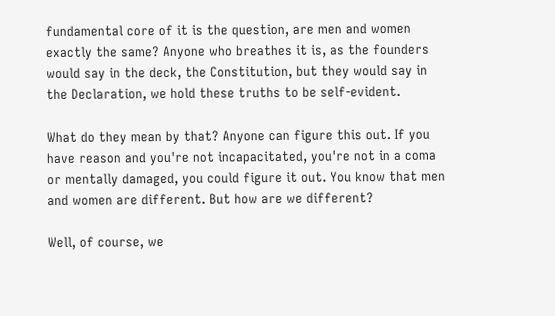fundamental core of it is the question, are men and women exactly the same? Anyone who breathes it is, as the founders would say in the deck, the Constitution, but they would say in the Declaration, we hold these truths to be self-evident.

What do they mean by that? Anyone can figure this out. If you have reason and you're not incapacitated, you're not in a coma or mentally damaged, you could figure it out. You know that men and women are different. But how are we different?

Well, of course, we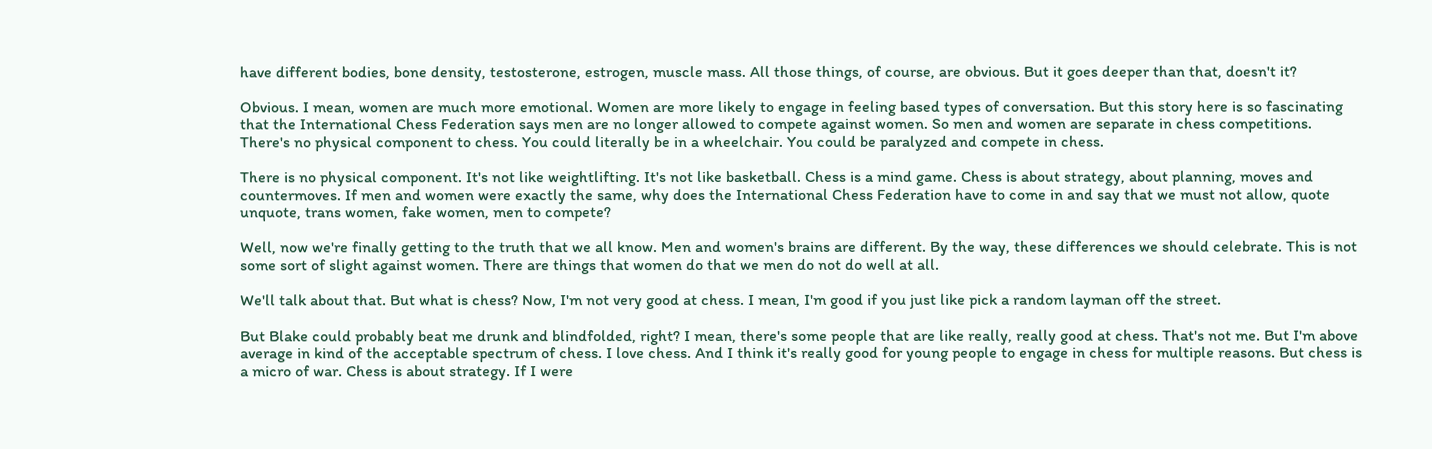have different bodies, bone density, testosterone, estrogen, muscle mass. All those things, of course, are obvious. But it goes deeper than that, doesn't it?

Obvious. I mean, women are much more emotional. Women are more likely to engage in feeling based types of conversation. But this story here is so fascinating that the International Chess Federation says men are no longer allowed to compete against women. So men and women are separate in chess competitions. There's no physical component to chess. You could literally be in a wheelchair. You could be paralyzed and compete in chess.

There is no physical component. It's not like weightlifting. It's not like basketball. Chess is a mind game. Chess is about strategy, about planning, moves and countermoves. If men and women were exactly the same, why does the International Chess Federation have to come in and say that we must not allow, quote unquote, trans women, fake women, men to compete?

Well, now we're finally getting to the truth that we all know. Men and women's brains are different. By the way, these differences we should celebrate. This is not some sort of slight against women. There are things that women do that we men do not do well at all.

We'll talk about that. But what is chess? Now, I'm not very good at chess. I mean, I'm good if you just like pick a random layman off the street.

But Blake could probably beat me drunk and blindfolded, right? I mean, there's some people that are like really, really good at chess. That's not me. But I'm above average in kind of the acceptable spectrum of chess. I love chess. And I think it's really good for young people to engage in chess for multiple reasons. But chess is a micro of war. Chess is about strategy. If I were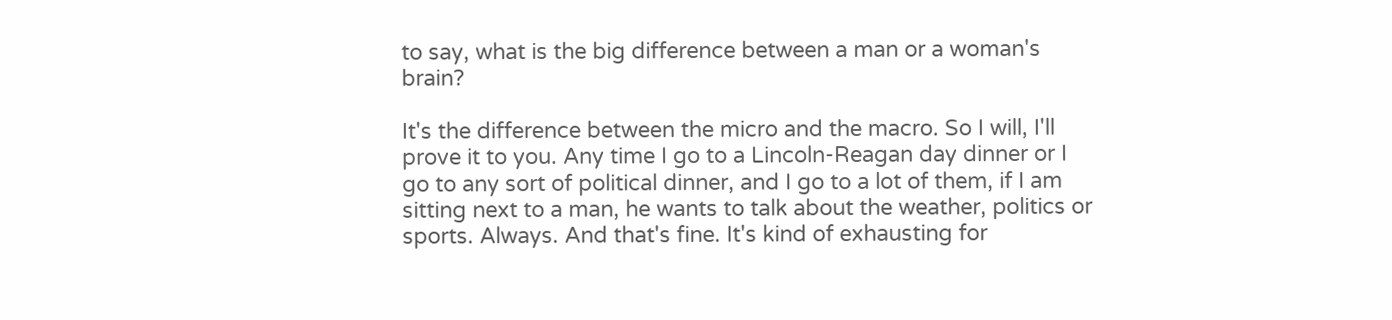to say, what is the big difference between a man or a woman's brain?

It's the difference between the micro and the macro. So I will, I'll prove it to you. Any time I go to a Lincoln-Reagan day dinner or I go to any sort of political dinner, and I go to a lot of them, if I am sitting next to a man, he wants to talk about the weather, politics or sports. Always. And that's fine. It's kind of exhausting for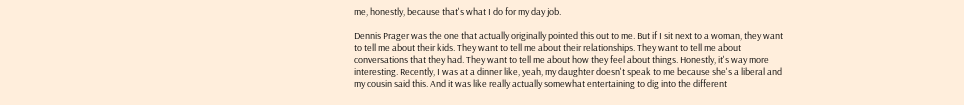me, honestly, because that's what I do for my day job.

Dennis Prager was the one that actually originally pointed this out to me. But if I sit next to a woman, they want to tell me about their kids. They want to tell me about their relationships. They want to tell me about conversations that they had. They want to tell me about how they feel about things. Honestly, it's way more interesting. Recently, I was at a dinner like, yeah, my daughter doesn't speak to me because she's a liberal and my cousin said this. And it was like really actually somewhat entertaining to dig into the different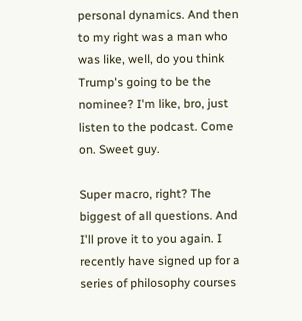personal dynamics. And then to my right was a man who was like, well, do you think Trump's going to be the nominee? I'm like, bro, just listen to the podcast. Come on. Sweet guy.

Super macro, right? The biggest of all questions. And I'll prove it to you again. I recently have signed up for a series of philosophy courses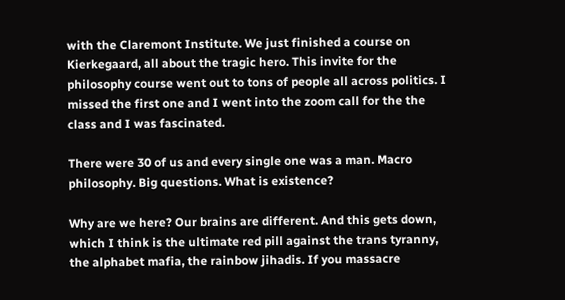with the Claremont Institute. We just finished a course on Kierkegaard, all about the tragic hero. This invite for the philosophy course went out to tons of people all across politics. I missed the first one and I went into the zoom call for the the class and I was fascinated.

There were 30 of us and every single one was a man. Macro philosophy. Big questions. What is existence?

Why are we here? Our brains are different. And this gets down, which I think is the ultimate red pill against the trans tyranny, the alphabet mafia, the rainbow jihadis. If you massacre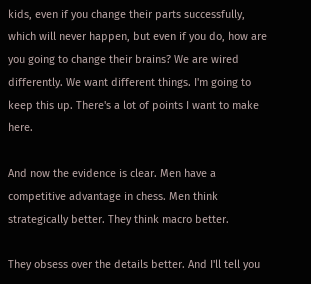kids, even if you change their parts successfully, which will never happen, but even if you do, how are you going to change their brains? We are wired differently. We want different things. I'm going to keep this up. There's a lot of points I want to make here.

And now the evidence is clear. Men have a competitive advantage in chess. Men think strategically better. They think macro better.

They obsess over the details better. And I'll tell you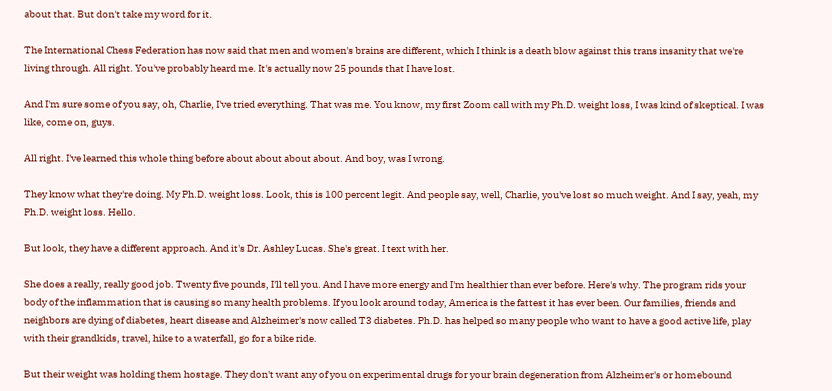about that. But don't take my word for it.

The International Chess Federation has now said that men and women's brains are different, which I think is a death blow against this trans insanity that we're living through. All right. You've probably heard me. It's actually now 25 pounds that I have lost.

And I'm sure some of you say, oh, Charlie, I've tried everything. That was me. You know, my first Zoom call with my Ph.D. weight loss, I was kind of skeptical. I was like, come on, guys.

All right. I've learned this whole thing before about about about about. And boy, was I wrong.

They know what they're doing. My Ph.D. weight loss. Look, this is 100 percent legit. And people say, well, Charlie, you've lost so much weight. And I say, yeah, my Ph.D. weight loss. Hello.

But look, they have a different approach. And it's Dr. Ashley Lucas. She's great. I text with her.

She does a really, really good job. Twenty five pounds, I'll tell you. And I have more energy and I'm healthier than ever before. Here's why. The program rids your body of the inflammation that is causing so many health problems. If you look around today, America is the fattest it has ever been. Our families, friends and neighbors are dying of diabetes, heart disease and Alzheimer's now called T3 diabetes. Ph.D. has helped so many people who want to have a good active life, play with their grandkids, travel, hike to a waterfall, go for a bike ride.

But their weight was holding them hostage. They don't want any of you on experimental drugs for your brain degeneration from Alzheimer's or homebound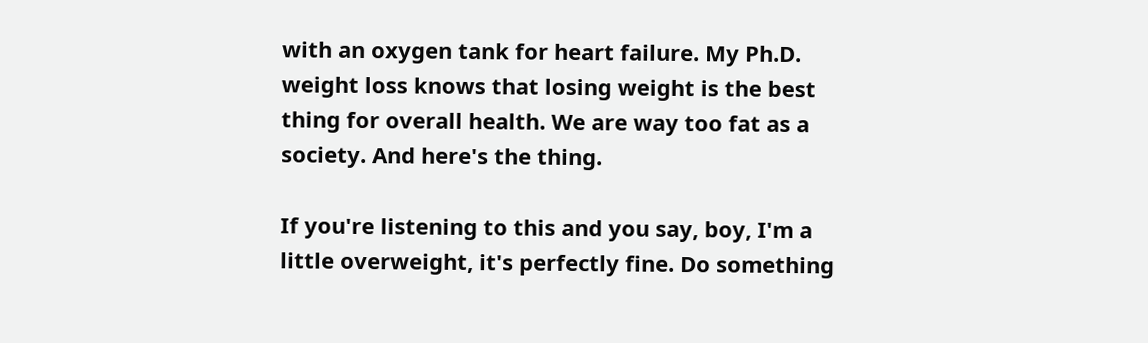with an oxygen tank for heart failure. My Ph.D. weight loss knows that losing weight is the best thing for overall health. We are way too fat as a society. And here's the thing.

If you're listening to this and you say, boy, I'm a little overweight, it's perfectly fine. Do something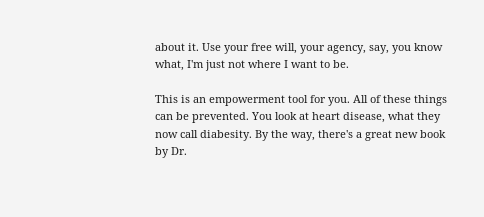about it. Use your free will, your agency, say, you know what, I'm just not where I want to be.

This is an empowerment tool for you. All of these things can be prevented. You look at heart disease, what they now call diabesity. By the way, there's a great new book by Dr.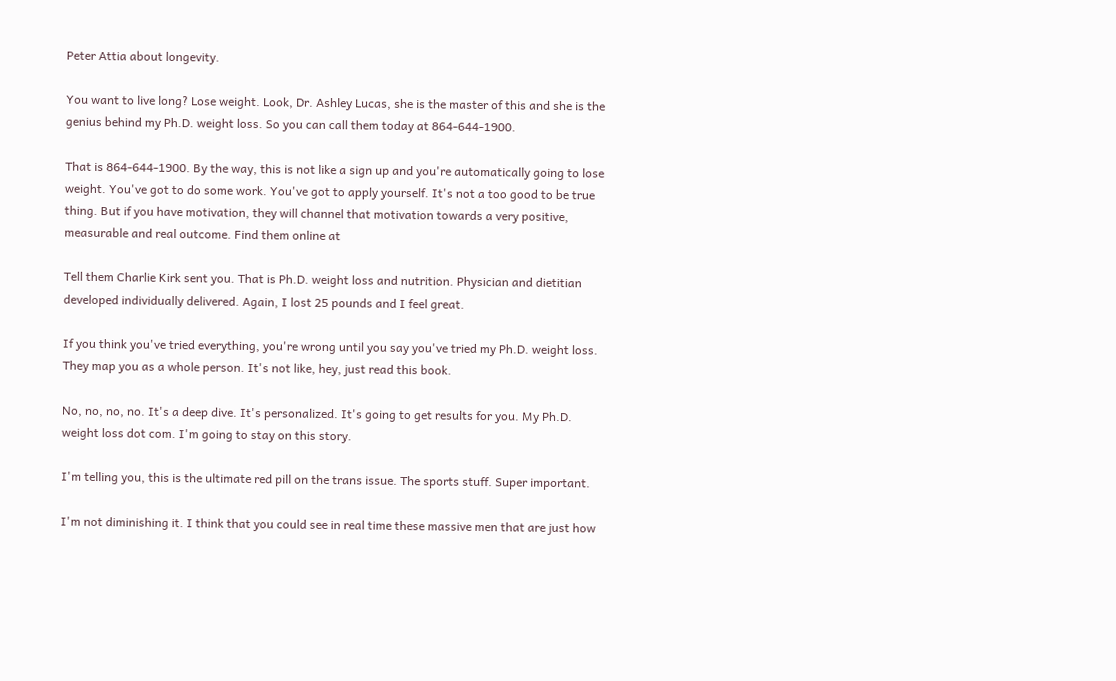Peter Attia about longevity.

You want to live long? Lose weight. Look, Dr. Ashley Lucas, she is the master of this and she is the genius behind my Ph.D. weight loss. So you can call them today at 864-644-1900.

That is 864-644-1900. By the way, this is not like a sign up and you're automatically going to lose weight. You've got to do some work. You've got to apply yourself. It's not a too good to be true thing. But if you have motivation, they will channel that motivation towards a very positive, measurable and real outcome. Find them online at

Tell them Charlie Kirk sent you. That is Ph.D. weight loss and nutrition. Physician and dietitian developed individually delivered. Again, I lost 25 pounds and I feel great.

If you think you've tried everything, you're wrong until you say you've tried my Ph.D. weight loss. They map you as a whole person. It's not like, hey, just read this book.

No, no, no, no. It's a deep dive. It's personalized. It's going to get results for you. My Ph.D. weight loss dot com. I'm going to stay on this story.

I'm telling you, this is the ultimate red pill on the trans issue. The sports stuff. Super important.

I'm not diminishing it. I think that you could see in real time these massive men that are just how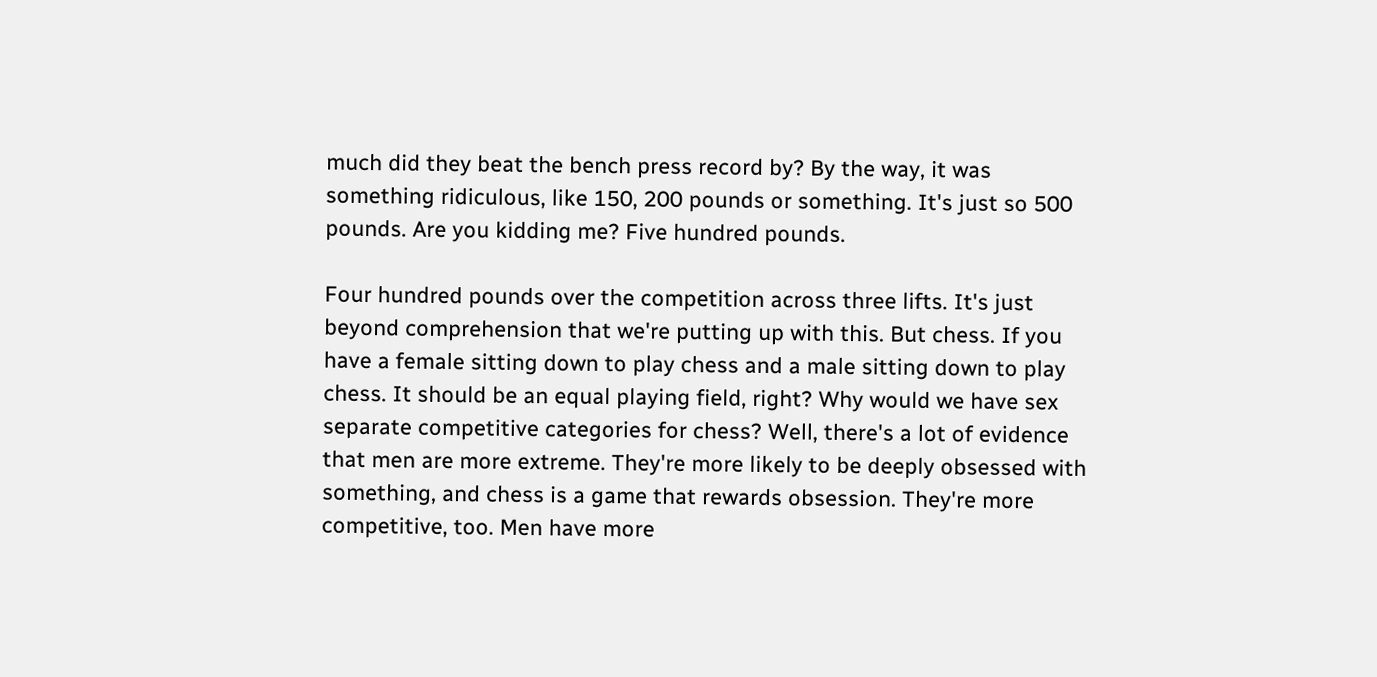much did they beat the bench press record by? By the way, it was something ridiculous, like 150, 200 pounds or something. It's just so 500 pounds. Are you kidding me? Five hundred pounds.

Four hundred pounds over the competition across three lifts. It's just beyond comprehension that we're putting up with this. But chess. If you have a female sitting down to play chess and a male sitting down to play chess. It should be an equal playing field, right? Why would we have sex separate competitive categories for chess? Well, there's a lot of evidence that men are more extreme. They're more likely to be deeply obsessed with something, and chess is a game that rewards obsession. They're more competitive, too. Men have more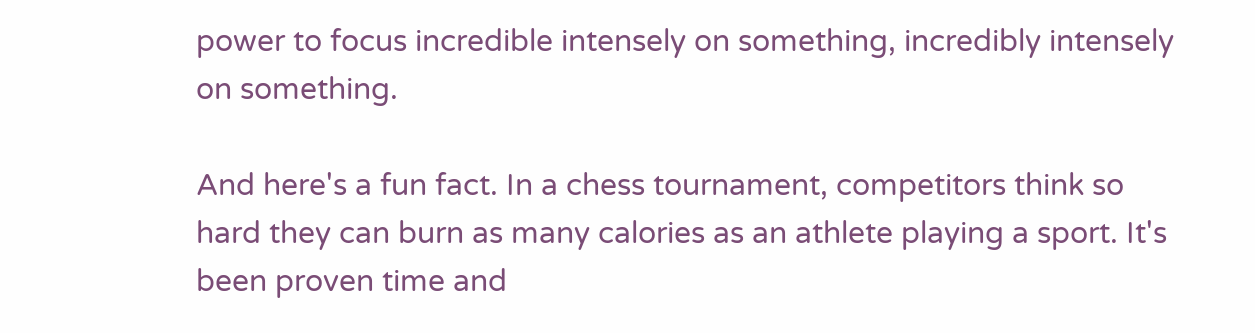power to focus incredible intensely on something, incredibly intensely on something.

And here's a fun fact. In a chess tournament, competitors think so hard they can burn as many calories as an athlete playing a sport. It's been proven time and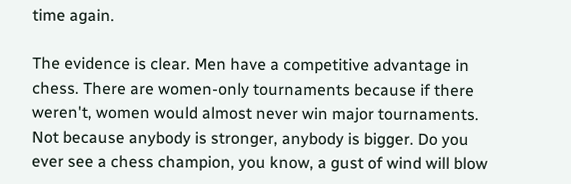time again.

The evidence is clear. Men have a competitive advantage in chess. There are women-only tournaments because if there weren't, women would almost never win major tournaments. Not because anybody is stronger, anybody is bigger. Do you ever see a chess champion, you know, a gust of wind will blow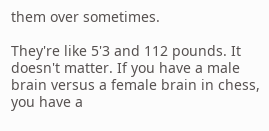them over sometimes.

They're like 5'3 and 112 pounds. It doesn't matter. If you have a male brain versus a female brain in chess, you have a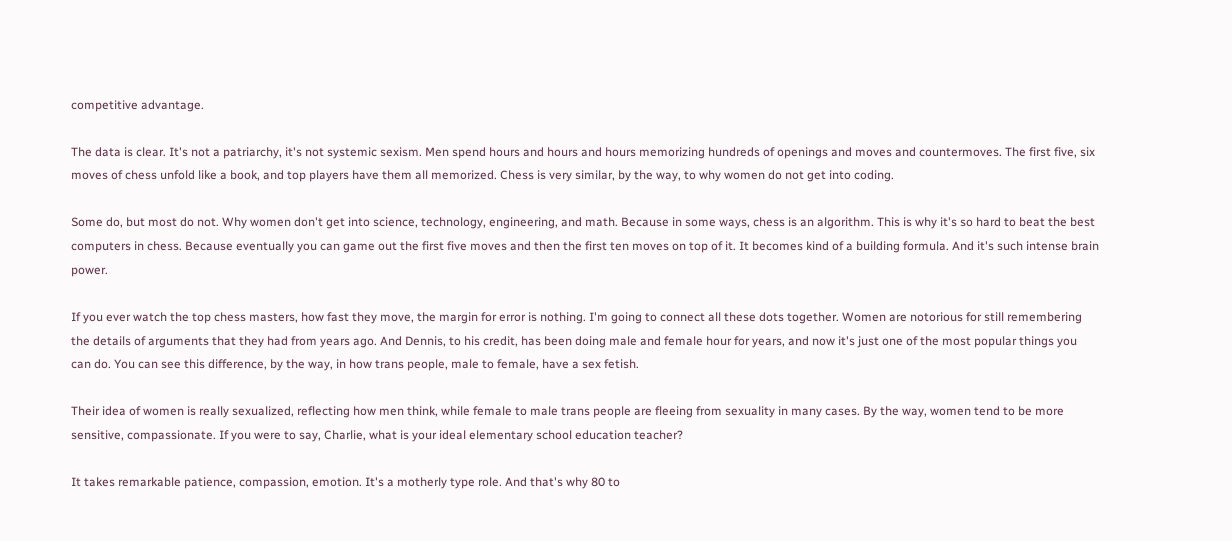competitive advantage.

The data is clear. It's not a patriarchy, it's not systemic sexism. Men spend hours and hours and hours memorizing hundreds of openings and moves and countermoves. The first five, six moves of chess unfold like a book, and top players have them all memorized. Chess is very similar, by the way, to why women do not get into coding.

Some do, but most do not. Why women don't get into science, technology, engineering, and math. Because in some ways, chess is an algorithm. This is why it's so hard to beat the best computers in chess. Because eventually you can game out the first five moves and then the first ten moves on top of it. It becomes kind of a building formula. And it's such intense brain power.

If you ever watch the top chess masters, how fast they move, the margin for error is nothing. I'm going to connect all these dots together. Women are notorious for still remembering the details of arguments that they had from years ago. And Dennis, to his credit, has been doing male and female hour for years, and now it's just one of the most popular things you can do. You can see this difference, by the way, in how trans people, male to female, have a sex fetish.

Their idea of women is really sexualized, reflecting how men think, while female to male trans people are fleeing from sexuality in many cases. By the way, women tend to be more sensitive, compassionate. If you were to say, Charlie, what is your ideal elementary school education teacher?

It takes remarkable patience, compassion, emotion. It's a motherly type role. And that's why 80 to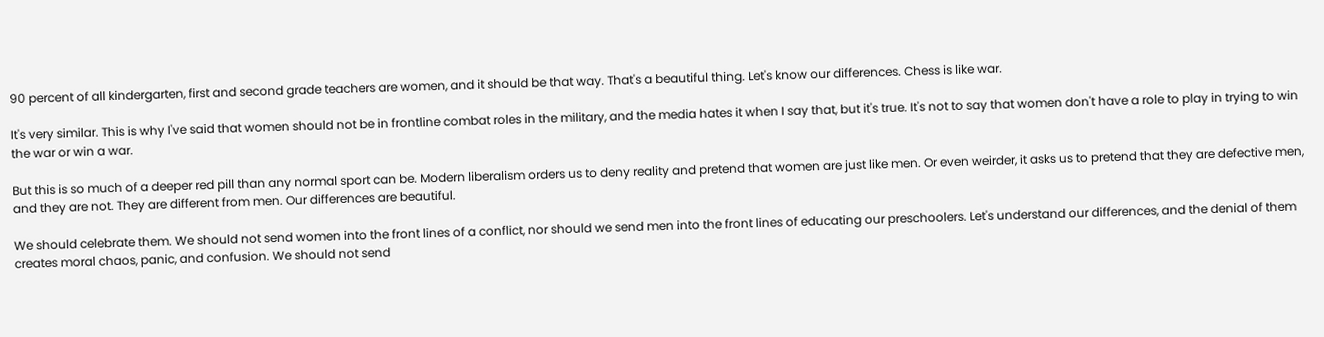90 percent of all kindergarten, first and second grade teachers are women, and it should be that way. That's a beautiful thing. Let's know our differences. Chess is like war.

It's very similar. This is why I've said that women should not be in frontline combat roles in the military, and the media hates it when I say that, but it's true. It's not to say that women don't have a role to play in trying to win the war or win a war.

But this is so much of a deeper red pill than any normal sport can be. Modern liberalism orders us to deny reality and pretend that women are just like men. Or even weirder, it asks us to pretend that they are defective men, and they are not. They are different from men. Our differences are beautiful.

We should celebrate them. We should not send women into the front lines of a conflict, nor should we send men into the front lines of educating our preschoolers. Let's understand our differences, and the denial of them creates moral chaos, panic, and confusion. We should not send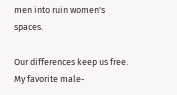men into ruin women's spaces.

Our differences keep us free. My favorite male-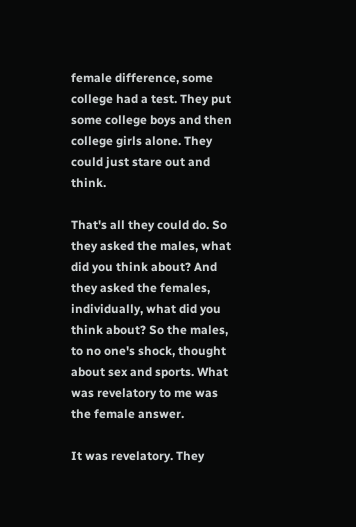female difference, some college had a test. They put some college boys and then college girls alone. They could just stare out and think.

That's all they could do. So they asked the males, what did you think about? And they asked the females, individually, what did you think about? So the males, to no one's shock, thought about sex and sports. What was revelatory to me was the female answer.

It was revelatory. They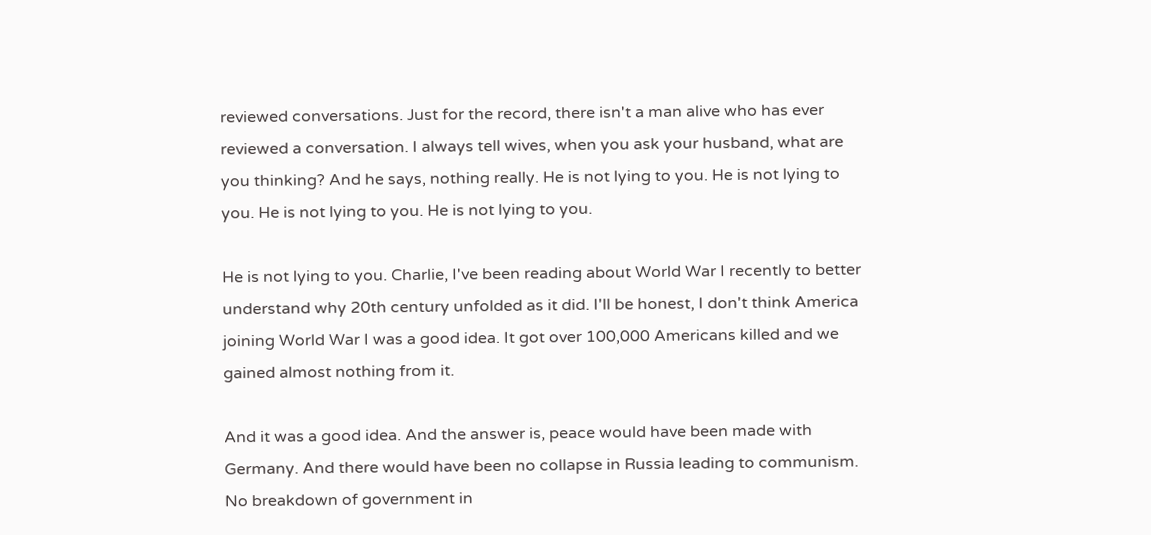reviewed conversations. Just for the record, there isn't a man alive who has ever reviewed a conversation. I always tell wives, when you ask your husband, what are you thinking? And he says, nothing really. He is not lying to you. He is not lying to you. He is not lying to you. He is not lying to you.

He is not lying to you. Charlie, I've been reading about World War I recently to better understand why 20th century unfolded as it did. I'll be honest, I don't think America joining World War I was a good idea. It got over 100,000 Americans killed and we gained almost nothing from it.

And it was a good idea. And the answer is, peace would have been made with Germany. And there would have been no collapse in Russia leading to communism. No breakdown of government in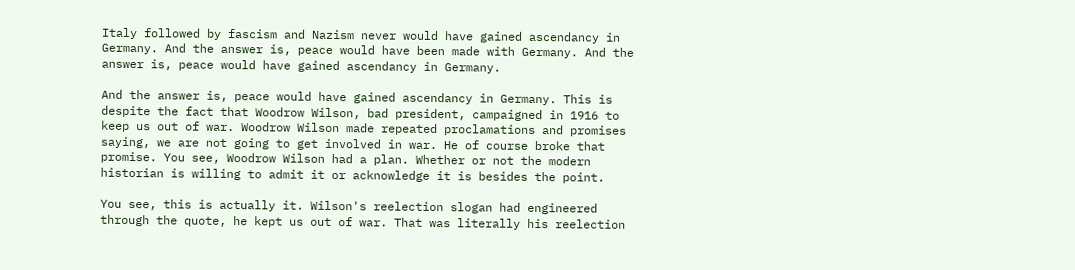Italy followed by fascism and Nazism never would have gained ascendancy in Germany. And the answer is, peace would have been made with Germany. And the answer is, peace would have gained ascendancy in Germany.

And the answer is, peace would have gained ascendancy in Germany. This is despite the fact that Woodrow Wilson, bad president, campaigned in 1916 to keep us out of war. Woodrow Wilson made repeated proclamations and promises saying, we are not going to get involved in war. He of course broke that promise. You see, Woodrow Wilson had a plan. Whether or not the modern historian is willing to admit it or acknowledge it is besides the point.

You see, this is actually it. Wilson's reelection slogan had engineered through the quote, he kept us out of war. That was literally his reelection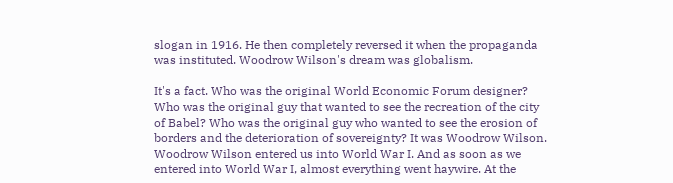slogan in 1916. He then completely reversed it when the propaganda was instituted. Woodrow Wilson's dream was globalism.

It's a fact. Who was the original World Economic Forum designer? Who was the original guy that wanted to see the recreation of the city of Babel? Who was the original guy who wanted to see the erosion of borders and the deterioration of sovereignty? It was Woodrow Wilson. Woodrow Wilson entered us into World War I. And as soon as we entered into World War I, almost everything went haywire. At the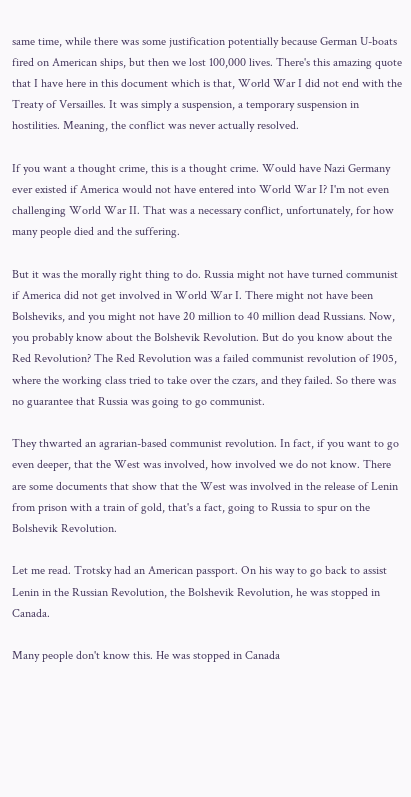same time, while there was some justification potentially because German U-boats fired on American ships, but then we lost 100,000 lives. There's this amazing quote that I have here in this document which is that, World War I did not end with the Treaty of Versailles. It was simply a suspension, a temporary suspension in hostilities. Meaning, the conflict was never actually resolved.

If you want a thought crime, this is a thought crime. Would have Nazi Germany ever existed if America would not have entered into World War I? I'm not even challenging World War II. That was a necessary conflict, unfortunately, for how many people died and the suffering.

But it was the morally right thing to do. Russia might not have turned communist if America did not get involved in World War I. There might not have been Bolsheviks, and you might not have 20 million to 40 million dead Russians. Now, you probably know about the Bolshevik Revolution. But do you know about the Red Revolution? The Red Revolution was a failed communist revolution of 1905, where the working class tried to take over the czars, and they failed. So there was no guarantee that Russia was going to go communist.

They thwarted an agrarian-based communist revolution. In fact, if you want to go even deeper, that the West was involved, how involved we do not know. There are some documents that show that the West was involved in the release of Lenin from prison with a train of gold, that's a fact, going to Russia to spur on the Bolshevik Revolution.

Let me read. Trotsky had an American passport. On his way to go back to assist Lenin in the Russian Revolution, the Bolshevik Revolution, he was stopped in Canada.

Many people don't know this. He was stopped in Canada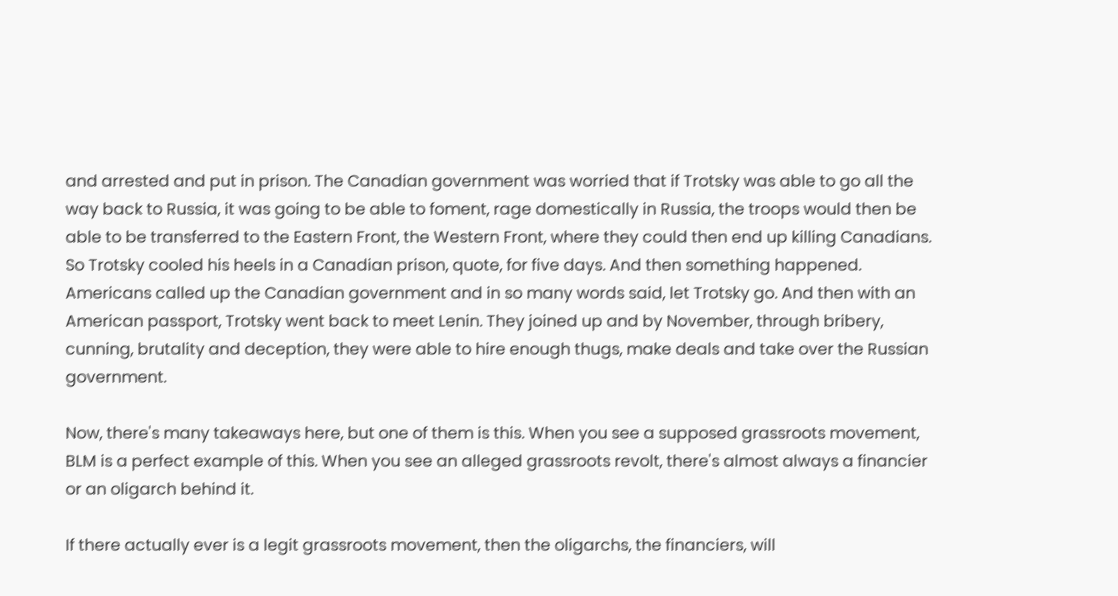and arrested and put in prison. The Canadian government was worried that if Trotsky was able to go all the way back to Russia, it was going to be able to foment, rage domestically in Russia, the troops would then be able to be transferred to the Eastern Front, the Western Front, where they could then end up killing Canadians. So Trotsky cooled his heels in a Canadian prison, quote, for five days. And then something happened. Americans called up the Canadian government and in so many words said, let Trotsky go. And then with an American passport, Trotsky went back to meet Lenin. They joined up and by November, through bribery, cunning, brutality and deception, they were able to hire enough thugs, make deals and take over the Russian government.

Now, there's many takeaways here, but one of them is this. When you see a supposed grassroots movement, BLM is a perfect example of this. When you see an alleged grassroots revolt, there's almost always a financier or an oligarch behind it.

If there actually ever is a legit grassroots movement, then the oligarchs, the financiers, will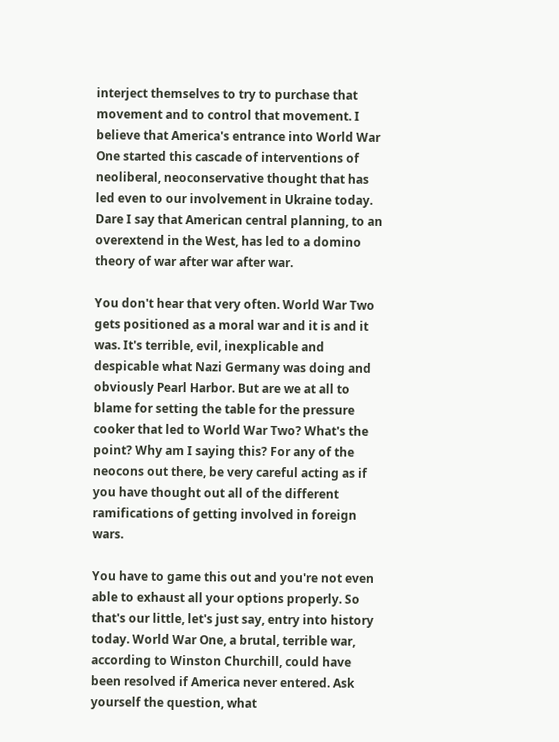interject themselves to try to purchase that movement and to control that movement. I believe that America's entrance into World War One started this cascade of interventions of neoliberal, neoconservative thought that has led even to our involvement in Ukraine today. Dare I say that American central planning, to an overextend in the West, has led to a domino theory of war after war after war.

You don't hear that very often. World War Two gets positioned as a moral war and it is and it was. It's terrible, evil, inexplicable and despicable what Nazi Germany was doing and obviously Pearl Harbor. But are we at all to blame for setting the table for the pressure cooker that led to World War Two? What's the point? Why am I saying this? For any of the neocons out there, be very careful acting as if you have thought out all of the different ramifications of getting involved in foreign wars.

You have to game this out and you're not even able to exhaust all your options properly. So that's our little, let's just say, entry into history today. World War One, a brutal, terrible war, according to Winston Churchill, could have been resolved if America never entered. Ask yourself the question, what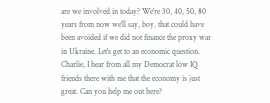are we involved in today? We're 30, 40, 50, 80 years from now we'll say, boy, that could have been avoided if we did not finance the proxy war in Ukraine. Let's get to an economic question. Charlie, I hear from all my Democrat low IQ friends there with me that the economy is just great. Can you help me out here?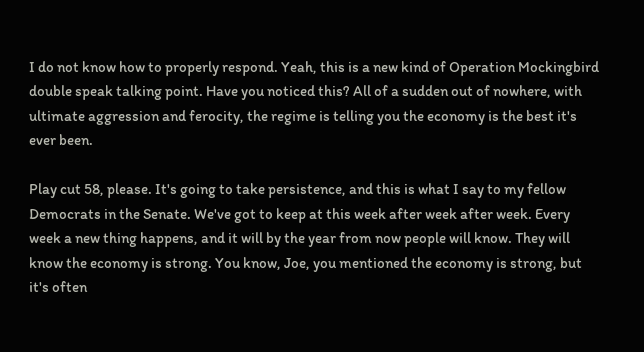I do not know how to properly respond. Yeah, this is a new kind of Operation Mockingbird double speak talking point. Have you noticed this? All of a sudden out of nowhere, with ultimate aggression and ferocity, the regime is telling you the economy is the best it's ever been.

Play cut 58, please. It's going to take persistence, and this is what I say to my fellow Democrats in the Senate. We've got to keep at this week after week after week. Every week a new thing happens, and it will by the year from now people will know. They will know the economy is strong. You know, Joe, you mentioned the economy is strong, but it's often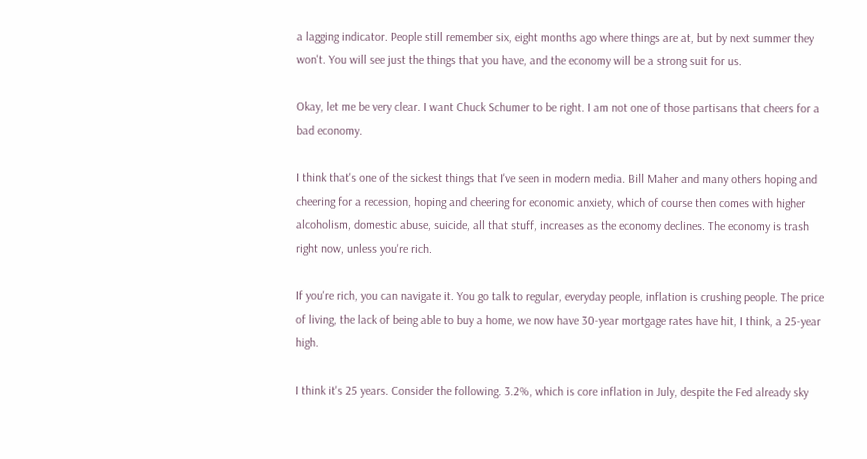a lagging indicator. People still remember six, eight months ago where things are at, but by next summer they won't. You will see just the things that you have, and the economy will be a strong suit for us.

Okay, let me be very clear. I want Chuck Schumer to be right. I am not one of those partisans that cheers for a bad economy.

I think that's one of the sickest things that I've seen in modern media. Bill Maher and many others hoping and cheering for a recession, hoping and cheering for economic anxiety, which of course then comes with higher alcoholism, domestic abuse, suicide, all that stuff, increases as the economy declines. The economy is trash right now, unless you're rich.

If you're rich, you can navigate it. You go talk to regular, everyday people, inflation is crushing people. The price of living, the lack of being able to buy a home, we now have 30-year mortgage rates have hit, I think, a 25-year high.

I think it's 25 years. Consider the following. 3.2%, which is core inflation in July, despite the Fed already sky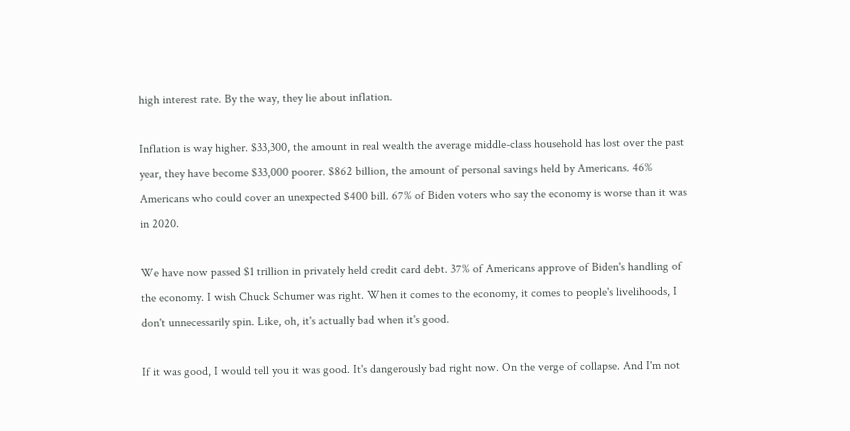high interest rate. By the way, they lie about inflation.

Inflation is way higher. $33,300, the amount in real wealth the average middle-class household has lost over the past year, they have become $33,000 poorer. $862 billion, the amount of personal savings held by Americans. 46% Americans who could cover an unexpected $400 bill. 67% of Biden voters who say the economy is worse than it was in 2020.

We have now passed $1 trillion in privately held credit card debt. 37% of Americans approve of Biden's handling of the economy. I wish Chuck Schumer was right. When it comes to the economy, it comes to people's livelihoods, I don't unnecessarily spin. Like, oh, it's actually bad when it's good.

If it was good, I would tell you it was good. It's dangerously bad right now. On the verge of collapse. And I'm not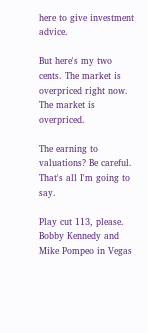here to give investment advice.

But here's my two cents. The market is overpriced right now. The market is overpriced.

The earning to valuations? Be careful. That's all I'm going to say.

Play cut 113, please. Bobby Kennedy and Mike Pompeo in Vegas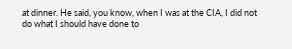at dinner. He said, you know, when I was at the CIA, I did not do what I should have done to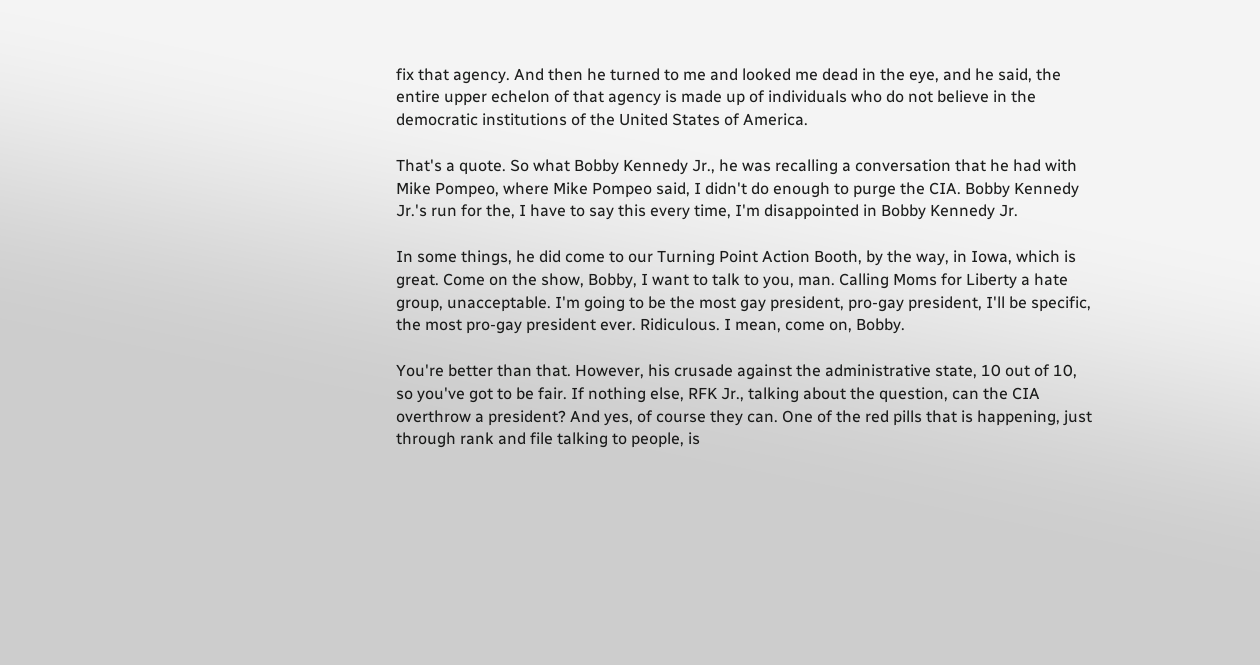fix that agency. And then he turned to me and looked me dead in the eye, and he said, the entire upper echelon of that agency is made up of individuals who do not believe in the democratic institutions of the United States of America.

That's a quote. So what Bobby Kennedy Jr., he was recalling a conversation that he had with Mike Pompeo, where Mike Pompeo said, I didn't do enough to purge the CIA. Bobby Kennedy Jr.'s run for the, I have to say this every time, I'm disappointed in Bobby Kennedy Jr.

In some things, he did come to our Turning Point Action Booth, by the way, in Iowa, which is great. Come on the show, Bobby, I want to talk to you, man. Calling Moms for Liberty a hate group, unacceptable. I'm going to be the most gay president, pro-gay president, I'll be specific, the most pro-gay president ever. Ridiculous. I mean, come on, Bobby.

You're better than that. However, his crusade against the administrative state, 10 out of 10, so you've got to be fair. If nothing else, RFK Jr., talking about the question, can the CIA overthrow a president? And yes, of course they can. One of the red pills that is happening, just through rank and file talking to people, is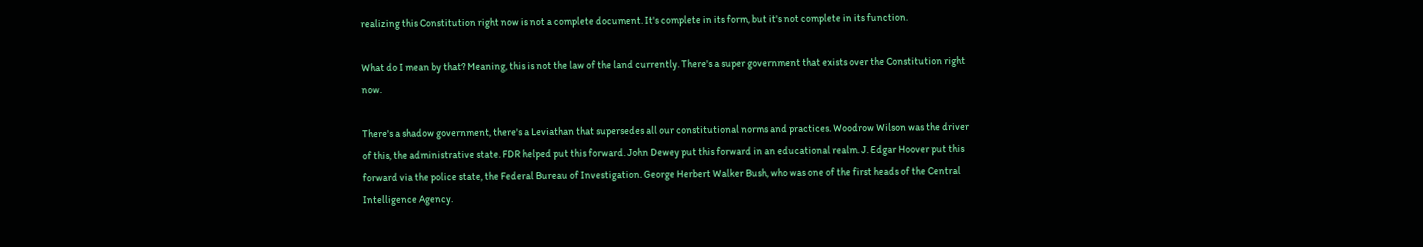realizing this Constitution right now is not a complete document. It's complete in its form, but it's not complete in its function.

What do I mean by that? Meaning, this is not the law of the land currently. There's a super government that exists over the Constitution right now.

There's a shadow government, there's a Leviathan that supersedes all our constitutional norms and practices. Woodrow Wilson was the driver of this, the administrative state. FDR helped put this forward. John Dewey put this forward in an educational realm. J. Edgar Hoover put this forward via the police state, the Federal Bureau of Investigation. George Herbert Walker Bush, who was one of the first heads of the Central Intelligence Agency.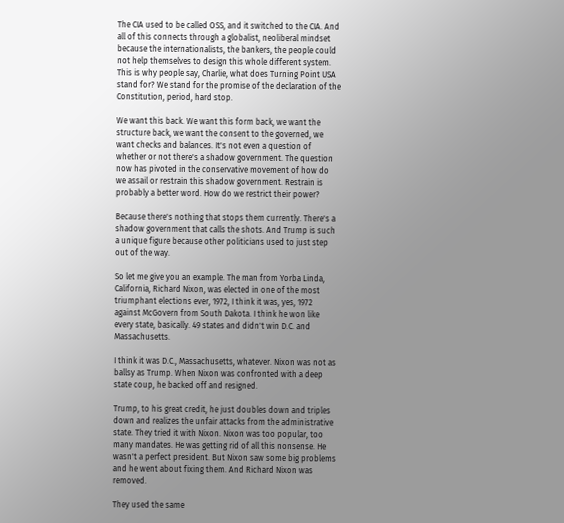The CIA used to be called OSS, and it switched to the CIA. And all of this connects through a globalist, neoliberal mindset because the internationalists, the bankers, the people could not help themselves to design this whole different system. This is why people say, Charlie, what does Turning Point USA stand for? We stand for the promise of the declaration of the Constitution, period, hard stop.

We want this back. We want this form back, we want the structure back, we want the consent to the governed, we want checks and balances. It's not even a question of whether or not there's a shadow government. The question now has pivoted in the conservative movement of how do we assail or restrain this shadow government. Restrain is probably a better word. How do we restrict their power?

Because there's nothing that stops them currently. There's a shadow government that calls the shots. And Trump is such a unique figure because other politicians used to just step out of the way.

So let me give you an example. The man from Yorba Linda, California, Richard Nixon, was elected in one of the most triumphant elections ever, 1972, I think it was, yes, 1972 against McGovern from South Dakota. I think he won like every state, basically. 49 states and didn't win D.C. and Massachusetts.

I think it was D.C., Massachusetts, whatever. Nixon was not as ballsy as Trump. When Nixon was confronted with a deep state coup, he backed off and resigned.

Trump, to his great credit, he just doubles down and triples down and realizes the unfair attacks from the administrative state. They tried it with Nixon. Nixon was too popular, too many mandates. He was getting rid of all this nonsense. He wasn't a perfect president. But Nixon saw some big problems and he went about fixing them. And Richard Nixon was removed.

They used the same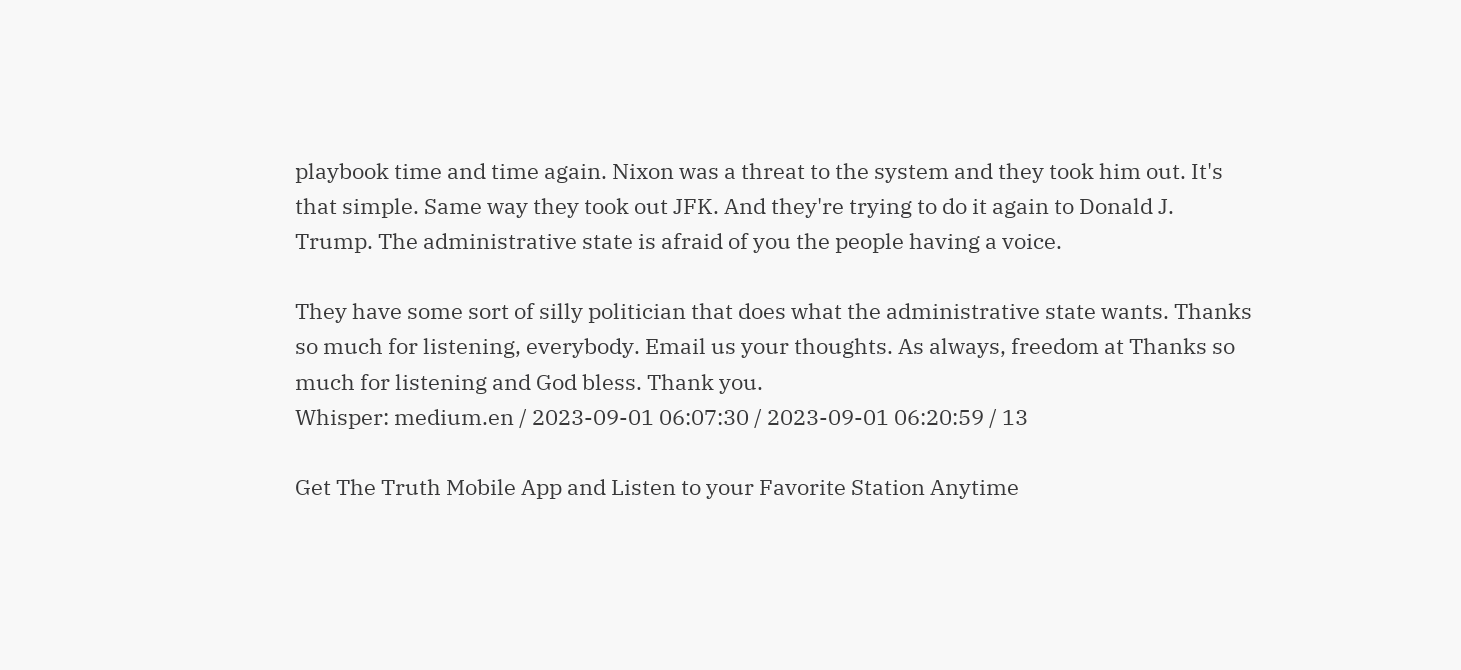playbook time and time again. Nixon was a threat to the system and they took him out. It's that simple. Same way they took out JFK. And they're trying to do it again to Donald J. Trump. The administrative state is afraid of you the people having a voice.

They have some sort of silly politician that does what the administrative state wants. Thanks so much for listening, everybody. Email us your thoughts. As always, freedom at Thanks so much for listening and God bless. Thank you.
Whisper: medium.en / 2023-09-01 06:07:30 / 2023-09-01 06:20:59 / 13

Get The Truth Mobile App and Listen to your Favorite Station Anytime